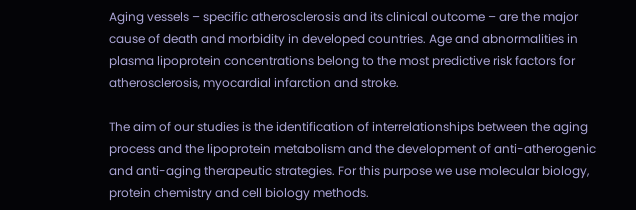Aging vessels – specific atherosclerosis and its clinical outcome – are the major cause of death and morbidity in developed countries. Age and abnormalities in plasma lipoprotein concentrations belong to the most predictive risk factors for atherosclerosis, myocardial infarction and stroke.

The aim of our studies is the identification of interrelationships between the aging process and the lipoprotein metabolism and the development of anti-atherogenic and anti-aging therapeutic strategies. For this purpose we use molecular biology, protein chemistry and cell biology methods.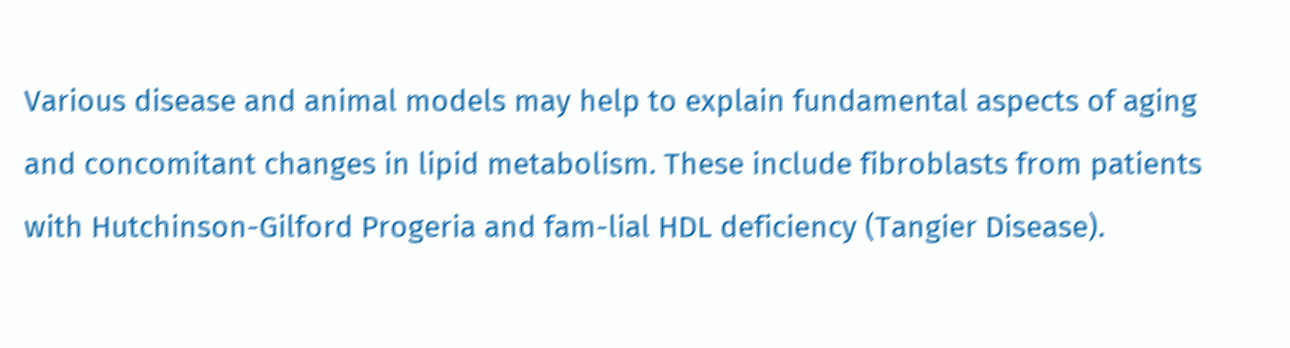Various disease and animal models may help to explain fundamental aspects of aging and concomitant changes in lipid metabolism. These include fibroblasts from patients with Hutchinson-Gilford Progeria and fam-lial HDL deficiency (Tangier Disease).